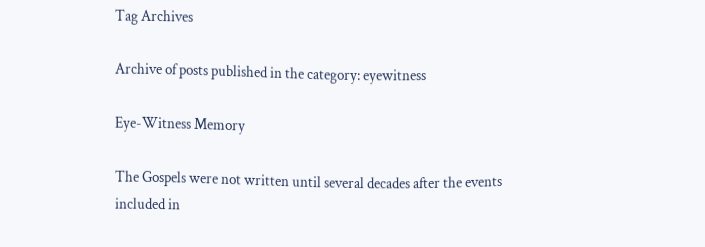Tag Archives

Archive of posts published in the category: eyewitness

Eye-Witness Memory

The Gospels were not written until several decades after the events included in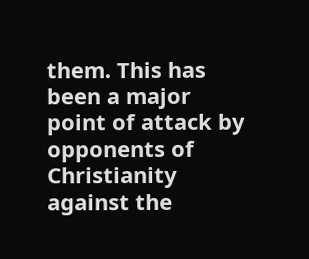them. This has been a major point of attack by opponents of Christianity against the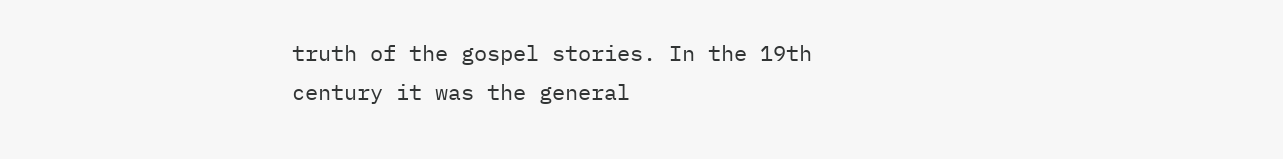truth of the gospel stories. In the 19th century it was the general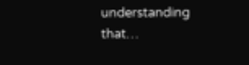understanding that…